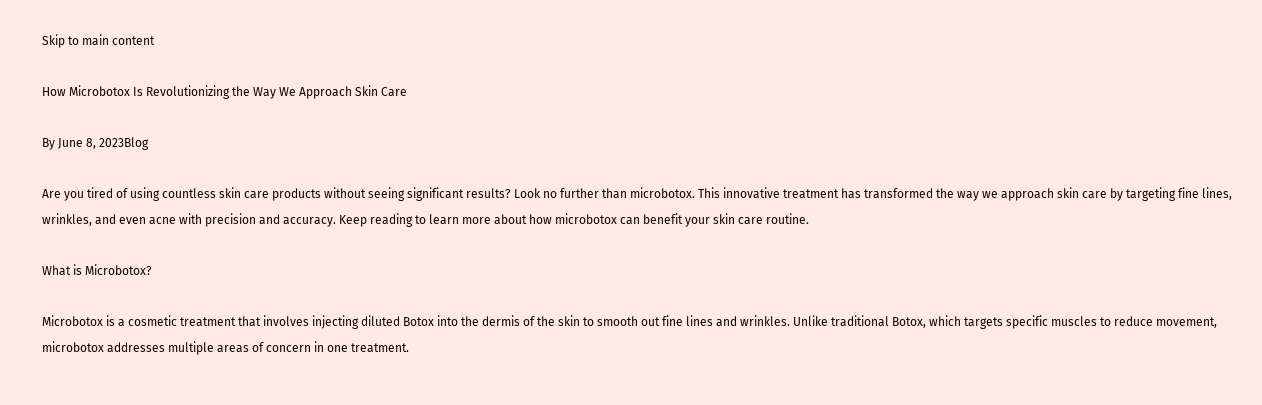Skip to main content

How Microbotox Is Revolutionizing the Way We Approach Skin Care

By June 8, 2023Blog

Are you tired of using countless skin care products without seeing significant results? Look no further than microbotox. This innovative treatment has transformed the way we approach skin care by targeting fine lines, wrinkles, and even acne with precision and accuracy. Keep reading to learn more about how microbotox can benefit your skin care routine.

What is Microbotox?

Microbotox is a cosmetic treatment that involves injecting diluted Botox into the dermis of the skin to smooth out fine lines and wrinkles. Unlike traditional Botox, which targets specific muscles to reduce movement, microbotox addresses multiple areas of concern in one treatment.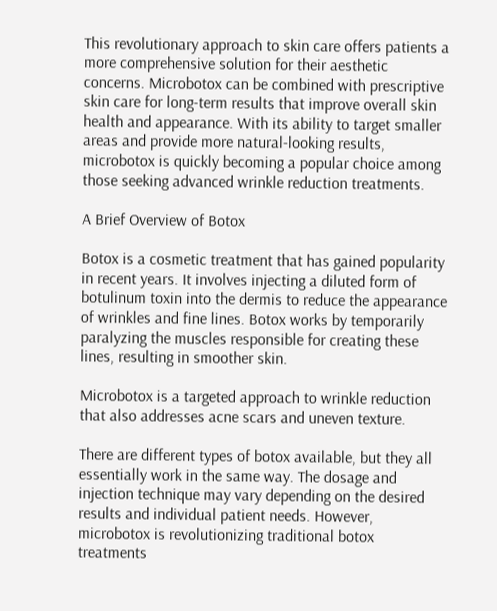This revolutionary approach to skin care offers patients a more comprehensive solution for their aesthetic concerns. Microbotox can be combined with prescriptive skin care for long-term results that improve overall skin health and appearance. With its ability to target smaller areas and provide more natural-looking results, microbotox is quickly becoming a popular choice among those seeking advanced wrinkle reduction treatments.

A Brief Overview of Botox

Botox is a cosmetic treatment that has gained popularity in recent years. It involves injecting a diluted form of botulinum toxin into the dermis to reduce the appearance of wrinkles and fine lines. Botox works by temporarily paralyzing the muscles responsible for creating these lines, resulting in smoother skin.

Microbotox is a targeted approach to wrinkle reduction that also addresses acne scars and uneven texture.

There are different types of botox available, but they all essentially work in the same way. The dosage and injection technique may vary depending on the desired results and individual patient needs. However, microbotox is revolutionizing traditional botox treatments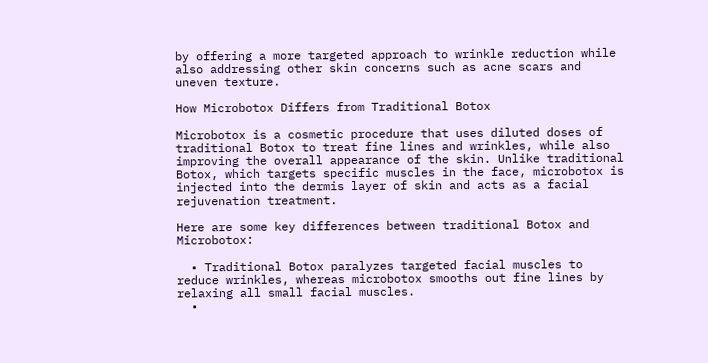by offering a more targeted approach to wrinkle reduction while also addressing other skin concerns such as acne scars and uneven texture.

How Microbotox Differs from Traditional Botox

Microbotox is a cosmetic procedure that uses diluted doses of traditional Botox to treat fine lines and wrinkles, while also improving the overall appearance of the skin. Unlike traditional Botox, which targets specific muscles in the face, microbotox is injected into the dermis layer of skin and acts as a facial rejuvenation treatment.

Here are some key differences between traditional Botox and Microbotox:

  • Traditional Botox paralyzes targeted facial muscles to reduce wrinkles, whereas microbotox smooths out fine lines by relaxing all small facial muscles.
  •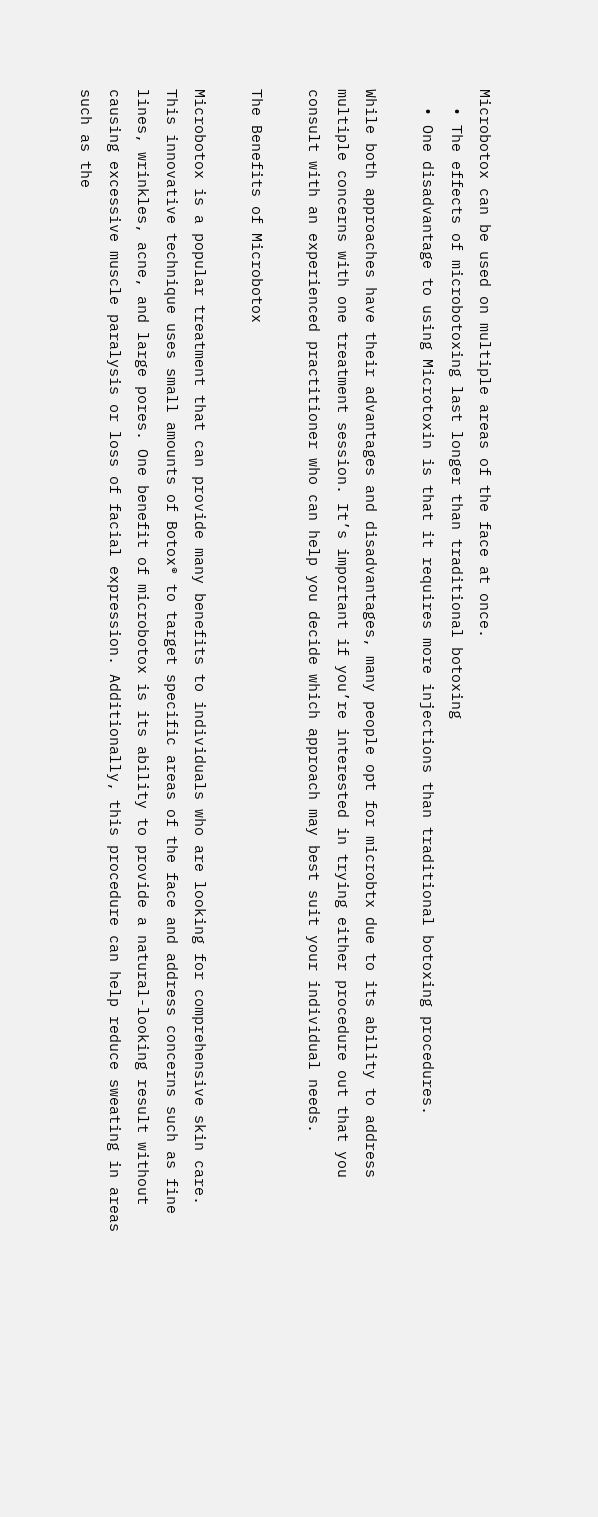Microbotox can be used on multiple areas of the face at once.
  • The effects of microbotoxing last longer than traditional botoxing
  • One disadvantage to using Microtoxin is that it requires more injections than traditional botoxing procedures.

While both approaches have their advantages and disadvantages, many people opt for microbtx due to its ability to address multiple concerns with one treatment session. It’s important if you’re interested in trying either procedure out that you consult with an experienced practitioner who can help you decide which approach may best suit your individual needs.

The Benefits of Microbotox

Microbotox is a popular treatment that can provide many benefits to individuals who are looking for comprehensive skin care. This innovative technique uses small amounts of Botox® to target specific areas of the face and address concerns such as fine lines, wrinkles, acne, and large pores. One benefit of microbotox is its ability to provide a natural-looking result without causing excessive muscle paralysis or loss of facial expression. Additionally, this procedure can help reduce sweating in areas such as the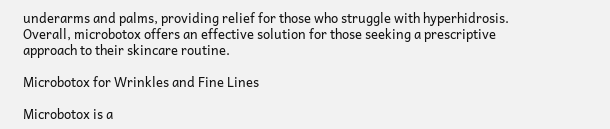underarms and palms, providing relief for those who struggle with hyperhidrosis. Overall, microbotox offers an effective solution for those seeking a prescriptive approach to their skincare routine.

Microbotox for Wrinkles and Fine Lines

Microbotox is a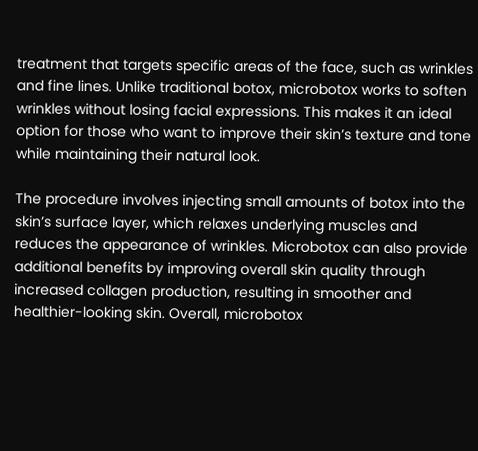treatment that targets specific areas of the face, such as wrinkles and fine lines. Unlike traditional botox, microbotox works to soften wrinkles without losing facial expressions. This makes it an ideal option for those who want to improve their skin’s texture and tone while maintaining their natural look.

The procedure involves injecting small amounts of botox into the skin’s surface layer, which relaxes underlying muscles and reduces the appearance of wrinkles. Microbotox can also provide additional benefits by improving overall skin quality through increased collagen production, resulting in smoother and healthier-looking skin. Overall, microbotox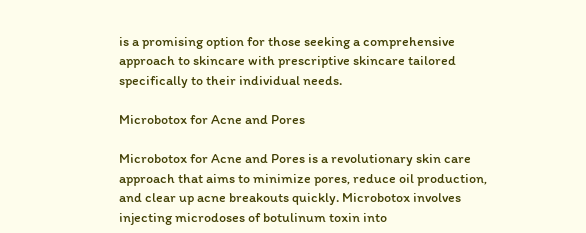is a promising option for those seeking a comprehensive approach to skincare with prescriptive skincare tailored specifically to their individual needs.

Microbotox for Acne and Pores

Microbotox for Acne and Pores is a revolutionary skin care approach that aims to minimize pores, reduce oil production, and clear up acne breakouts quickly. Microbotox involves injecting microdoses of botulinum toxin into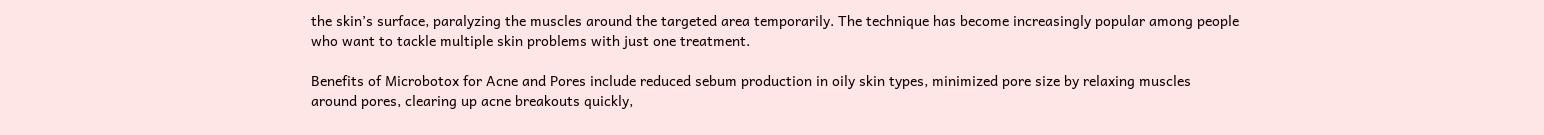the skin’s surface, paralyzing the muscles around the targeted area temporarily. The technique has become increasingly popular among people who want to tackle multiple skin problems with just one treatment.

Benefits of Microbotox for Acne and Pores include reduced sebum production in oily skin types, minimized pore size by relaxing muscles around pores, clearing up acne breakouts quickly,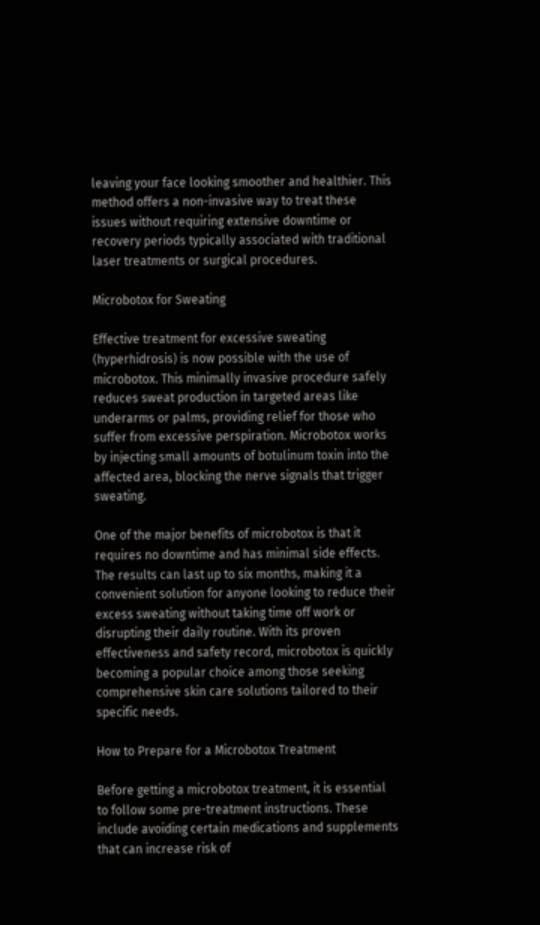leaving your face looking smoother and healthier. This method offers a non-invasive way to treat these issues without requiring extensive downtime or recovery periods typically associated with traditional laser treatments or surgical procedures.

Microbotox for Sweating

Effective treatment for excessive sweating (hyperhidrosis) is now possible with the use of microbotox. This minimally invasive procedure safely reduces sweat production in targeted areas like underarms or palms, providing relief for those who suffer from excessive perspiration. Microbotox works by injecting small amounts of botulinum toxin into the affected area, blocking the nerve signals that trigger sweating.

One of the major benefits of microbotox is that it requires no downtime and has minimal side effects. The results can last up to six months, making it a convenient solution for anyone looking to reduce their excess sweating without taking time off work or disrupting their daily routine. With its proven effectiveness and safety record, microbotox is quickly becoming a popular choice among those seeking comprehensive skin care solutions tailored to their specific needs.

How to Prepare for a Microbotox Treatment

Before getting a microbotox treatment, it is essential to follow some pre-treatment instructions. These include avoiding certain medications and supplements that can increase risk of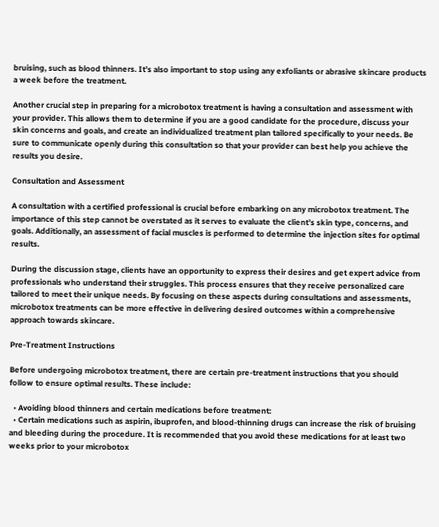bruising, such as blood thinners. It’s also important to stop using any exfoliants or abrasive skincare products a week before the treatment.

Another crucial step in preparing for a microbotox treatment is having a consultation and assessment with your provider. This allows them to determine if you are a good candidate for the procedure, discuss your skin concerns and goals, and create an individualized treatment plan tailored specifically to your needs. Be sure to communicate openly during this consultation so that your provider can best help you achieve the results you desire.

Consultation and Assessment

A consultation with a certified professional is crucial before embarking on any microbotox treatment. The importance of this step cannot be overstated as it serves to evaluate the client’s skin type, concerns, and goals. Additionally, an assessment of facial muscles is performed to determine the injection sites for optimal results.

During the discussion stage, clients have an opportunity to express their desires and get expert advice from professionals who understand their struggles. This process ensures that they receive personalized care tailored to meet their unique needs. By focusing on these aspects during consultations and assessments, microbotox treatments can be more effective in delivering desired outcomes within a comprehensive approach towards skincare.

Pre-Treatment Instructions

Before undergoing microbotox treatment, there are certain pre-treatment instructions that you should follow to ensure optimal results. These include:

  • Avoiding blood thinners and certain medications before treatment:
  • Certain medications such as aspirin, ibuprofen, and blood-thinning drugs can increase the risk of bruising and bleeding during the procedure. It is recommended that you avoid these medications for at least two weeks prior to your microbotox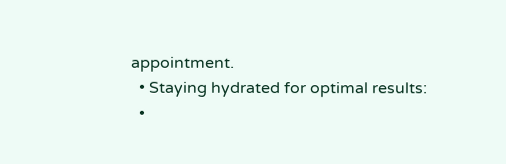appointment.
  • Staying hydrated for optimal results:
  •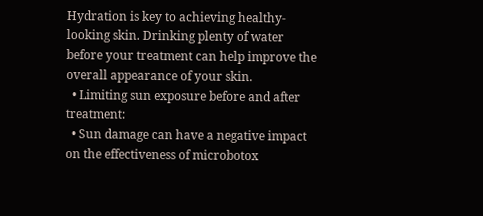Hydration is key to achieving healthy-looking skin. Drinking plenty of water before your treatment can help improve the overall appearance of your skin.
  • Limiting sun exposure before and after treatment:
  • Sun damage can have a negative impact on the effectiveness of microbotox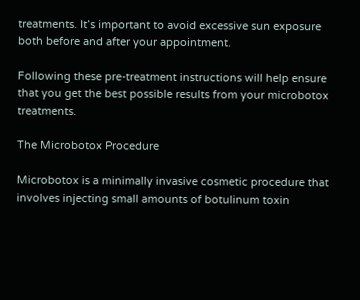treatments. It’s important to avoid excessive sun exposure both before and after your appointment.

Following these pre-treatment instructions will help ensure that you get the best possible results from your microbotox treatments.

The Microbotox Procedure

Microbotox is a minimally invasive cosmetic procedure that involves injecting small amounts of botulinum toxin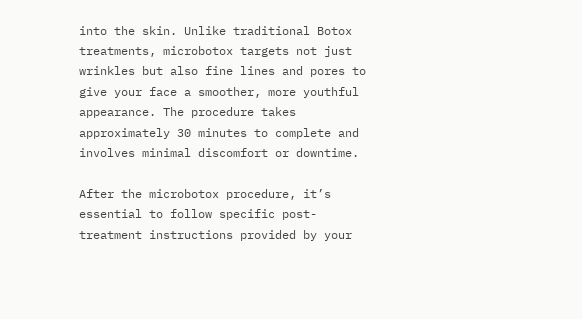into the skin. Unlike traditional Botox treatments, microbotox targets not just wrinkles but also fine lines and pores to give your face a smoother, more youthful appearance. The procedure takes approximately 30 minutes to complete and involves minimal discomfort or downtime.

After the microbotox procedure, it’s essential to follow specific post-treatment instructions provided by your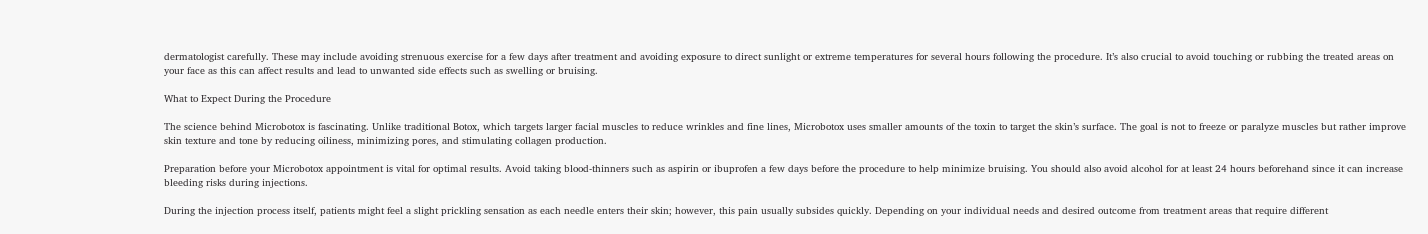dermatologist carefully. These may include avoiding strenuous exercise for a few days after treatment and avoiding exposure to direct sunlight or extreme temperatures for several hours following the procedure. It’s also crucial to avoid touching or rubbing the treated areas on your face as this can affect results and lead to unwanted side effects such as swelling or bruising.

What to Expect During the Procedure

The science behind Microbotox is fascinating. Unlike traditional Botox, which targets larger facial muscles to reduce wrinkles and fine lines, Microbotox uses smaller amounts of the toxin to target the skin’s surface. The goal is not to freeze or paralyze muscles but rather improve skin texture and tone by reducing oiliness, minimizing pores, and stimulating collagen production.

Preparation before your Microbotox appointment is vital for optimal results. Avoid taking blood-thinners such as aspirin or ibuprofen a few days before the procedure to help minimize bruising. You should also avoid alcohol for at least 24 hours beforehand since it can increase bleeding risks during injections.

During the injection process itself, patients might feel a slight prickling sensation as each needle enters their skin; however, this pain usually subsides quickly. Depending on your individual needs and desired outcome from treatment areas that require different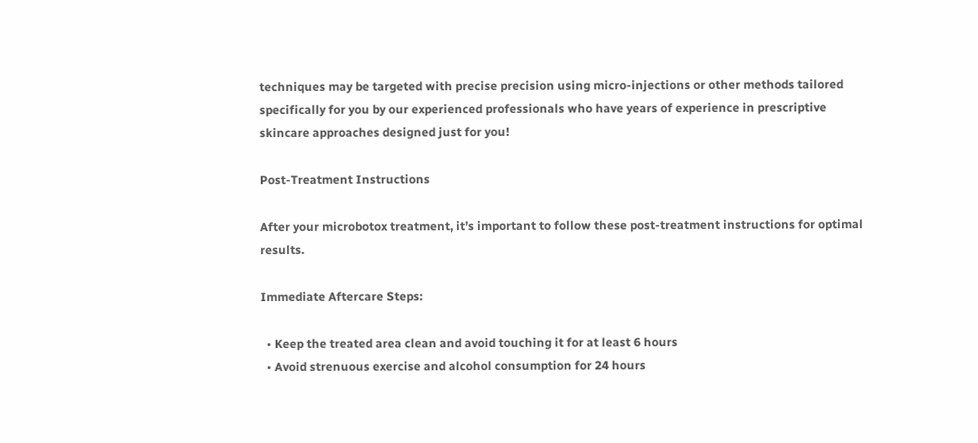techniques may be targeted with precise precision using micro-injections or other methods tailored specifically for you by our experienced professionals who have years of experience in prescriptive skincare approaches designed just for you!

Post-Treatment Instructions

After your microbotox treatment, it’s important to follow these post-treatment instructions for optimal results.

Immediate Aftercare Steps:

  • Keep the treated area clean and avoid touching it for at least 6 hours
  • Avoid strenuous exercise and alcohol consumption for 24 hours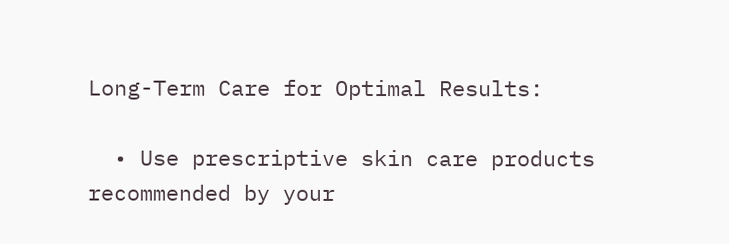Long-Term Care for Optimal Results:

  • Use prescriptive skin care products recommended by your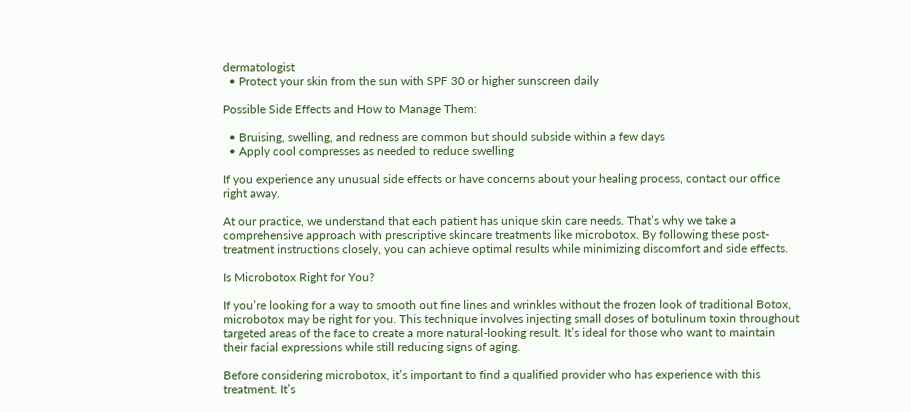dermatologist
  • Protect your skin from the sun with SPF 30 or higher sunscreen daily

Possible Side Effects and How to Manage Them:

  • Bruising, swelling, and redness are common but should subside within a few days
  • Apply cool compresses as needed to reduce swelling

If you experience any unusual side effects or have concerns about your healing process, contact our office right away.

At our practice, we understand that each patient has unique skin care needs. That’s why we take a comprehensive approach with prescriptive skincare treatments like microbotox. By following these post-treatment instructions closely, you can achieve optimal results while minimizing discomfort and side effects.

Is Microbotox Right for You?

If you’re looking for a way to smooth out fine lines and wrinkles without the frozen look of traditional Botox, microbotox may be right for you. This technique involves injecting small doses of botulinum toxin throughout targeted areas of the face to create a more natural-looking result. It’s ideal for those who want to maintain their facial expressions while still reducing signs of aging.

Before considering microbotox, it’s important to find a qualified provider who has experience with this treatment. It’s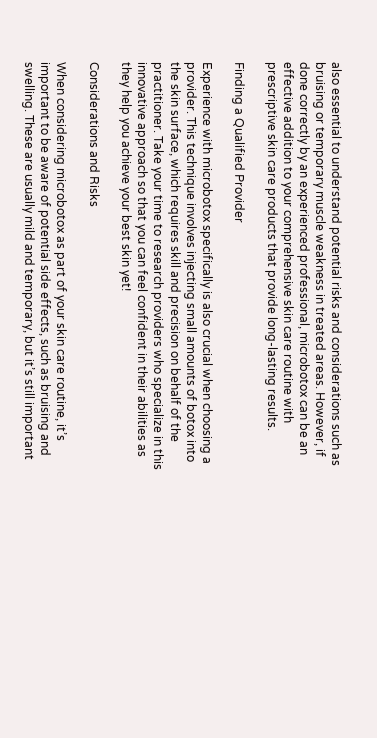also essential to understand potential risks and considerations such as bruising or temporary muscle weakness in treated areas. However, if done correctly by an experienced professional, microbotox can be an effective addition to your comprehensive skin care routine with prescriptive skin care products that provide long-lasting results.

Finding a Qualified Provider

Experience with microbotox specifically is also crucial when choosing a provider. This technique involves injecting small amounts of botox into the skin surface, which requires skill and precision on behalf of the practitioner. Take your time to research providers who specialize in this innovative approach so that you can feel confident in their abilities as they help you achieve your best skin yet!

Considerations and Risks

When considering microbotox as part of your skin care routine, it’s important to be aware of potential side effects, such as bruising and swelling. These are usually mild and temporary, but it’s still important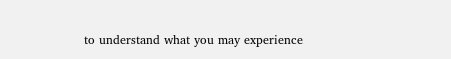to understand what you may experience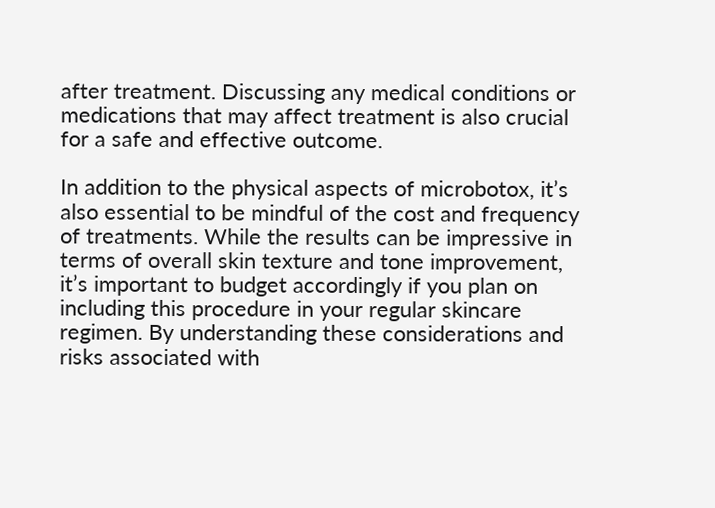after treatment. Discussing any medical conditions or medications that may affect treatment is also crucial for a safe and effective outcome.

In addition to the physical aspects of microbotox, it’s also essential to be mindful of the cost and frequency of treatments. While the results can be impressive in terms of overall skin texture and tone improvement, it’s important to budget accordingly if you plan on including this procedure in your regular skincare regimen. By understanding these considerations and risks associated with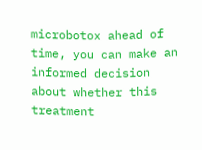microbotox ahead of time, you can make an informed decision about whether this treatment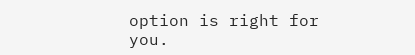option is right for you.